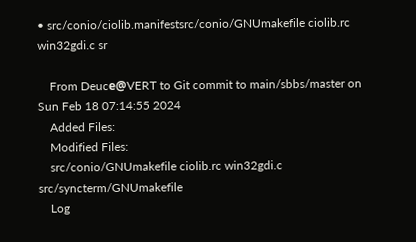• src/conio/ciolib.manifestsrc/conio/GNUmakefile ciolib.rc win32gdi.c sr

    From Deucе@VERT to Git commit to main/sbbs/master on Sun Feb 18 07:14:55 2024
    Added Files:
    Modified Files:
    src/conio/GNUmakefile ciolib.rc win32gdi.c src/syncterm/GNUmakefile
    Log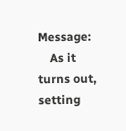Message:
    As it turns out, setting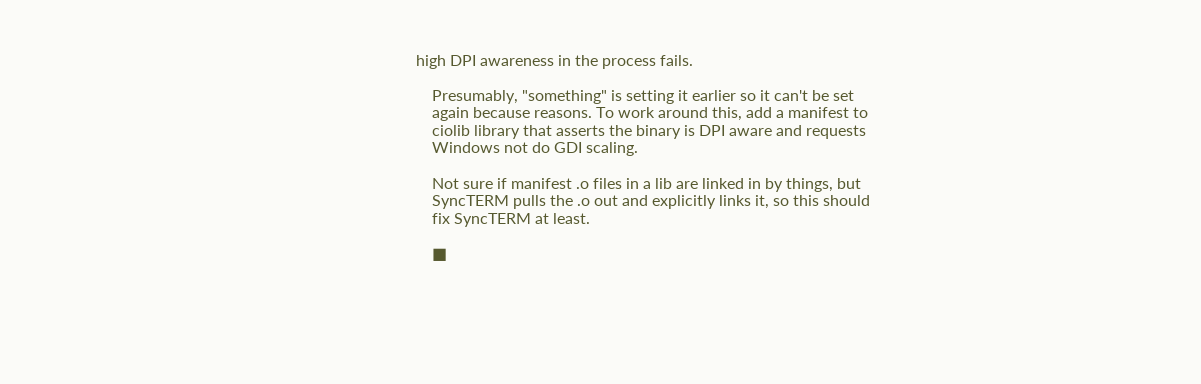high DPI awareness in the process fails.

    Presumably, "something" is setting it earlier so it can't be set
    again because reasons. To work around this, add a manifest to
    ciolib library that asserts the binary is DPI aware and requests
    Windows not do GDI scaling.

    Not sure if manifest .o files in a lib are linked in by things, but
    SyncTERM pulls the .o out and explicitly links it, so this should
    fix SyncTERM at least.

    ■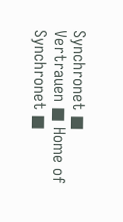Synchronet ■ Vertrauen ■ Home of Synchronet ■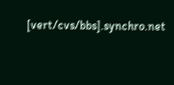[vert/cvs/bbs].synchro.net